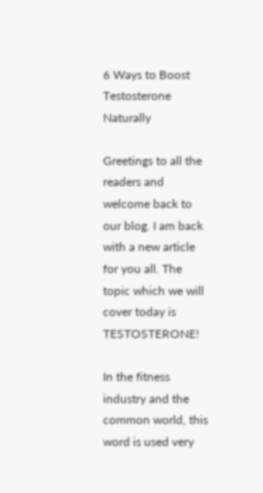6 Ways to Boost Testosterone Naturally

Greetings to all the readers and welcome back to our blog. I am back with a new article for you all. The topic which we will cover today is TESTOSTERONE!

In the fitness industry and the common world, this word is used very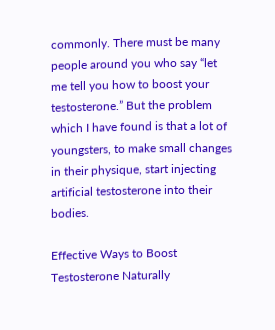commonly. There must be many people around you who say “let me tell you how to boost your testosterone.” But the problem which I have found is that a lot of youngsters, to make small changes in their physique, start injecting artificial testosterone into their bodies.

Effective Ways to Boost Testosterone Naturally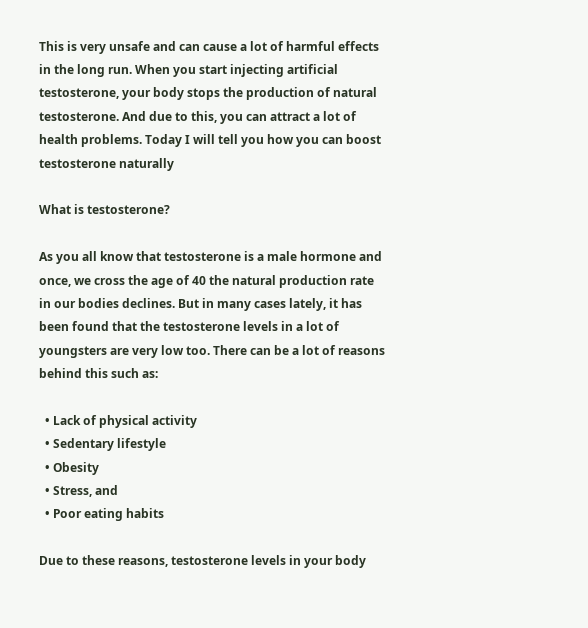This is very unsafe and can cause a lot of harmful effects in the long run. When you start injecting artificial testosterone, your body stops the production of natural testosterone. And due to this, you can attract a lot of health problems. Today I will tell you how you can boost testosterone naturally

What is testosterone?

As you all know that testosterone is a male hormone and once, we cross the age of 40 the natural production rate in our bodies declines. But in many cases lately, it has been found that the testosterone levels in a lot of youngsters are very low too. There can be a lot of reasons behind this such as:

  • Lack of physical activity
  • Sedentary lifestyle
  • Obesity
  • Stress, and
  • Poor eating habits

Due to these reasons, testosterone levels in your body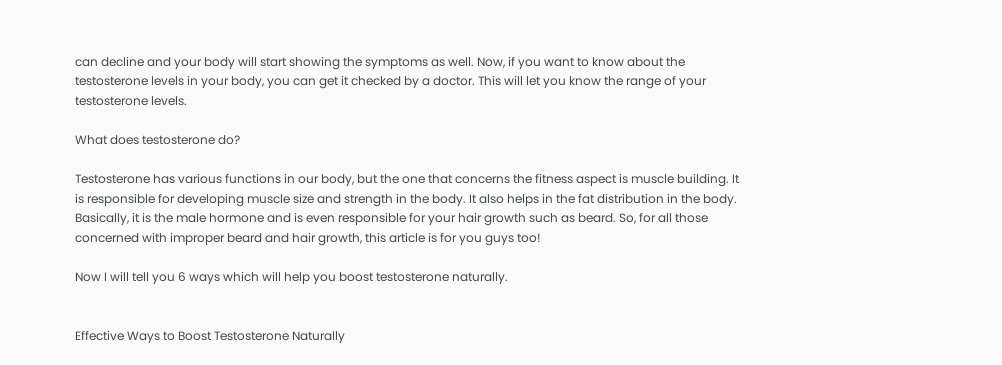can decline and your body will start showing the symptoms as well. Now, if you want to know about the testosterone levels in your body, you can get it checked by a doctor. This will let you know the range of your testosterone levels.

What does testosterone do?

Testosterone has various functions in our body, but the one that concerns the fitness aspect is muscle building. It is responsible for developing muscle size and strength in the body. It also helps in the fat distribution in the body. Basically, it is the male hormone and is even responsible for your hair growth such as beard. So, for all those concerned with improper beard and hair growth, this article is for you guys too!

Now I will tell you 6 ways which will help you boost testosterone naturally.


Effective Ways to Boost Testosterone Naturally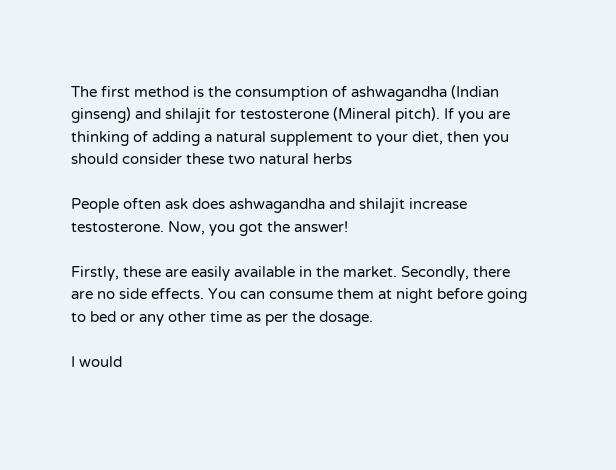The first method is the consumption of ashwagandha (Indian ginseng) and shilajit for testosterone (Mineral pitch). If you are thinking of adding a natural supplement to your diet, then you should consider these two natural herbs

People often ask does ashwagandha and shilajit increase testosterone. Now, you got the answer!

Firstly, these are easily available in the market. Secondly, there are no side effects. You can consume them at night before going to bed or any other time as per the dosage.

I would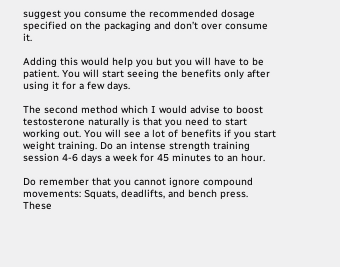suggest you consume the recommended dosage specified on the packaging and don’t over consume it.

Adding this would help you but you will have to be patient. You will start seeing the benefits only after using it for a few days.

The second method which I would advise to boost testosterone naturally is that you need to start working out. You will see a lot of benefits if you start weight training. Do an intense strength training session 4-6 days a week for 45 minutes to an hour.

Do remember that you cannot ignore compound movements: Squats, deadlifts, and bench press. These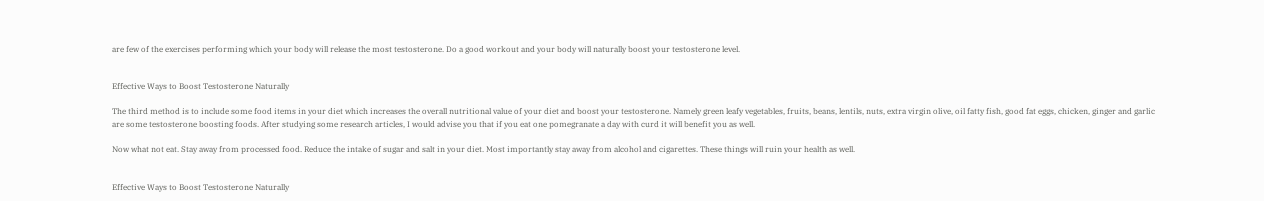are few of the exercises performing which your body will release the most testosterone. Do a good workout and your body will naturally boost your testosterone level.


Effective Ways to Boost Testosterone Naturally

The third method is to include some food items in your diet which increases the overall nutritional value of your diet and boost your testosterone. Namely green leafy vegetables, fruits, beans, lentils, nuts, extra virgin olive, oil fatty fish, good fat eggs, chicken, ginger and garlic are some testosterone boosting foods. After studying some research articles, I would advise you that if you eat one pomegranate a day with curd it will benefit you as well.

Now what not eat. Stay away from processed food. Reduce the intake of sugar and salt in your diet. Most importantly stay away from alcohol and cigarettes. These things will ruin your health as well.


Effective Ways to Boost Testosterone Naturally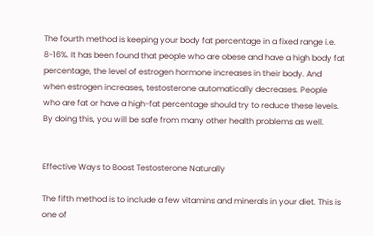The fourth method is keeping your body fat percentage in a fixed range i.e. 8-16%. It has been found that people who are obese and have a high body fat percentage, the level of estrogen hormone increases in their body. And when estrogen increases, testosterone automatically decreases. People who are fat or have a high-fat percentage should try to reduce these levels. By doing this, you will be safe from many other health problems as well.


Effective Ways to Boost Testosterone Naturally

The fifth method is to include a few vitamins and minerals in your diet. This is one of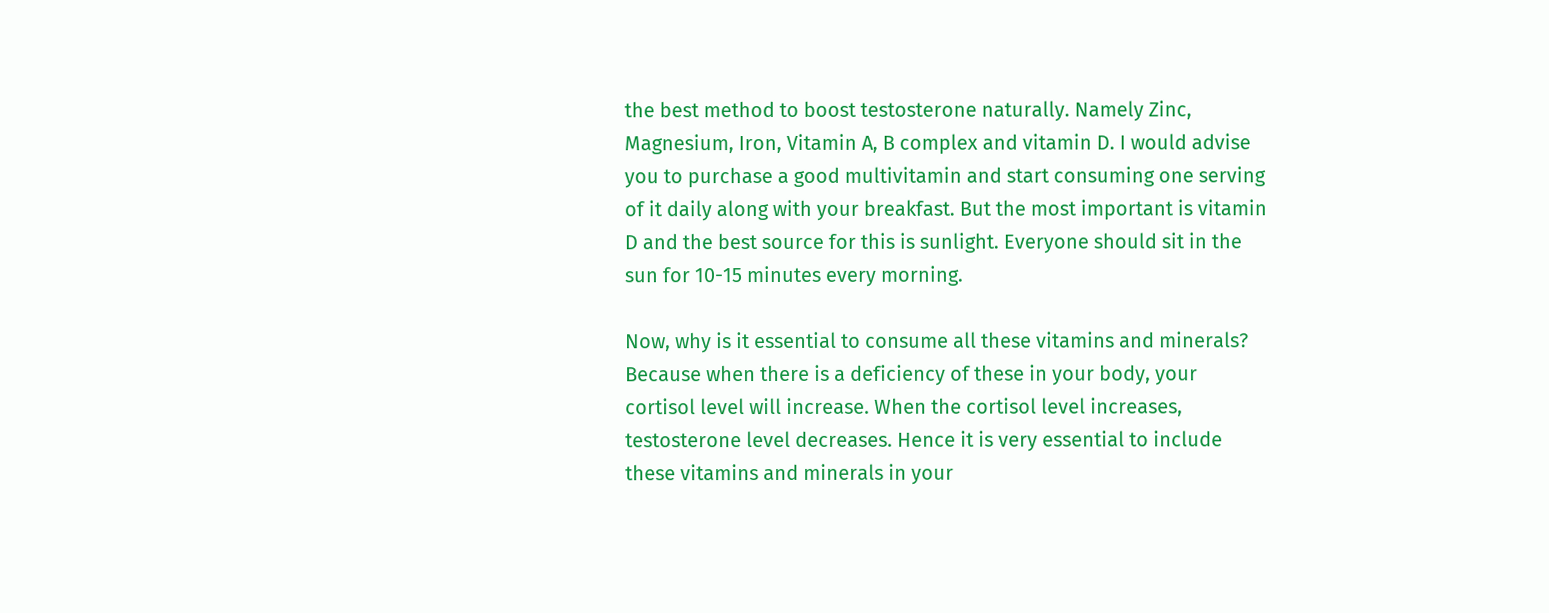the best method to boost testosterone naturally. Namely Zinc, Magnesium, Iron, Vitamin A, B complex and vitamin D. I would advise you to purchase a good multivitamin and start consuming one serving of it daily along with your breakfast. But the most important is vitamin D and the best source for this is sunlight. Everyone should sit in the sun for 10-15 minutes every morning.

Now, why is it essential to consume all these vitamins and minerals? Because when there is a deficiency of these in your body, your cortisol level will increase. When the cortisol level increases, testosterone level decreases. Hence it is very essential to include these vitamins and minerals in your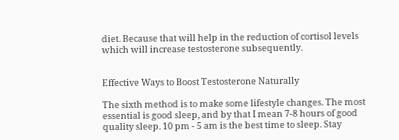diet. Because that will help in the reduction of cortisol levels which will increase testosterone subsequently.


Effective Ways to Boost Testosterone Naturally

The sixth method is to make some lifestyle changes. The most essential is good sleep, and by that I mean 7-8 hours of good quality sleep. 10 pm - 5 am is the best time to sleep. Stay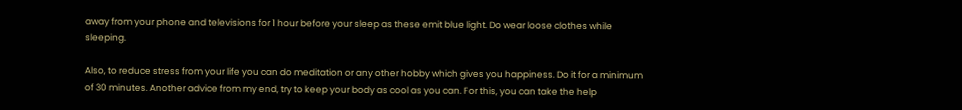away from your phone and televisions for 1 hour before your sleep as these emit blue light. Do wear loose clothes while sleeping.

Also, to reduce stress from your life you can do meditation or any other hobby which gives you happiness. Do it for a minimum of 30 minutes. Another advice from my end, try to keep your body as cool as you can. For this, you can take the help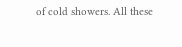of cold showers. All these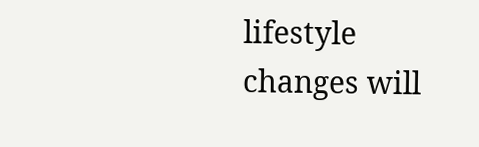lifestyle changes will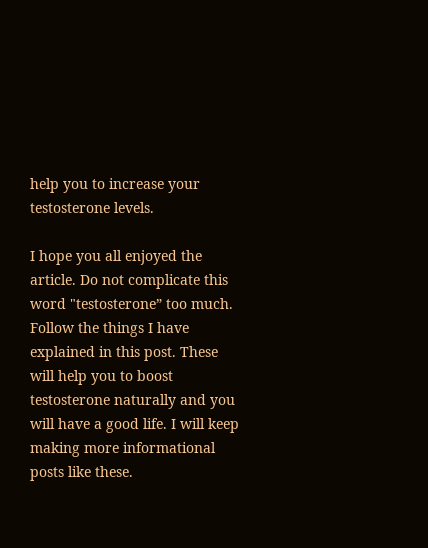help you to increase your testosterone levels.

I hope you all enjoyed the article. Do not complicate this word "testosterone” too much. Follow the things I have explained in this post. These will help you to boost testosterone naturally and you will have a good life. I will keep making more informational posts like these.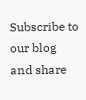Subscribe to our blog and share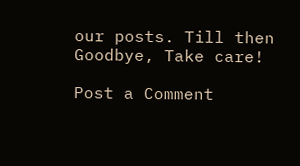our posts. Till then Goodbye, Take care!

Post a Comment